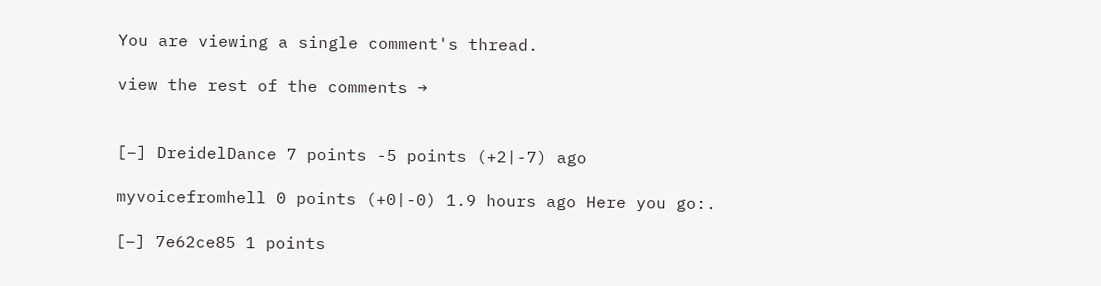You are viewing a single comment's thread.

view the rest of the comments →


[–] DreidelDance 7 points -5 points (+2|-7) ago

myvoicefromhell 0 points (+0|-0) 1.9 hours ago Here you go:.

[–] 7e62ce85 1 points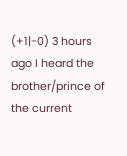(+1|-0) 3 hours ago I heard the brother/prince of the current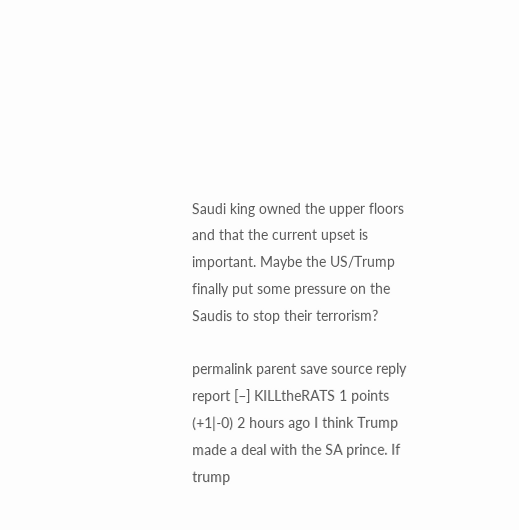Saudi king owned the upper floors and that the current upset is important. Maybe the US/Trump finally put some pressure on the Saudis to stop their terrorism?

permalink parent save source reply report [–] KILLtheRATS 1 points (+1|-0) 2 hours ago I think Trump made a deal with the SA prince. If trump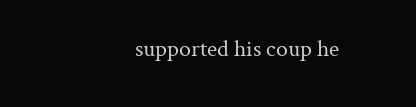supported his coup he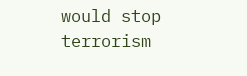would stop terrorism